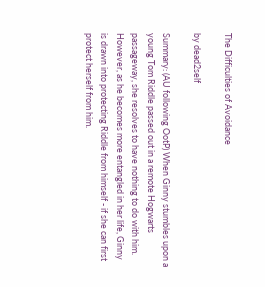The Difficulties of Avoidance

by dead2self

Summary: (AU following OotP) When Ginny stumbles upon a young Tom Riddle passed out in a remote Hogwarts passageway, she resolves to have nothing to do with him. However, as he becomes more entangled in her life, Ginny is drawn into protecting Riddle from himself - if she can first protect herself from him.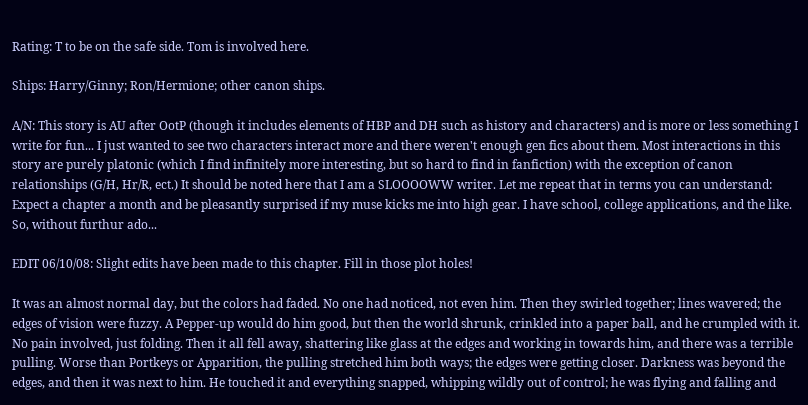Rating: T to be on the safe side. Tom is involved here.

Ships: Harry/Ginny; Ron/Hermione; other canon ships.

A/N: This story is AU after OotP (though it includes elements of HBP and DH such as history and characters) and is more or less something I write for fun... I just wanted to see two characters interact more and there weren't enough gen fics about them. Most interactions in this story are purely platonic (which I find infinitely more interesting, but so hard to find in fanfiction) with the exception of canon relationships (G/H, Hr/R, ect.) It should be noted here that I am a SLOOOOWW writer. Let me repeat that in terms you can understand: Expect a chapter a month and be pleasantly surprised if my muse kicks me into high gear. I have school, college applications, and the like. So, without furthur ado...

EDIT 06/10/08: Slight edits have been made to this chapter. Fill in those plot holes!

It was an almost normal day, but the colors had faded. No one had noticed, not even him. Then they swirled together; lines wavered; the edges of vision were fuzzy. A Pepper-up would do him good, but then the world shrunk, crinkled into a paper ball, and he crumpled with it. No pain involved, just folding. Then it all fell away, shattering like glass at the edges and working in towards him, and there was a terrible pulling. Worse than Portkeys or Apparition, the pulling stretched him both ways; the edges were getting closer. Darkness was beyond the edges, and then it was next to him. He touched it and everything snapped, whipping wildly out of control; he was flying and falling and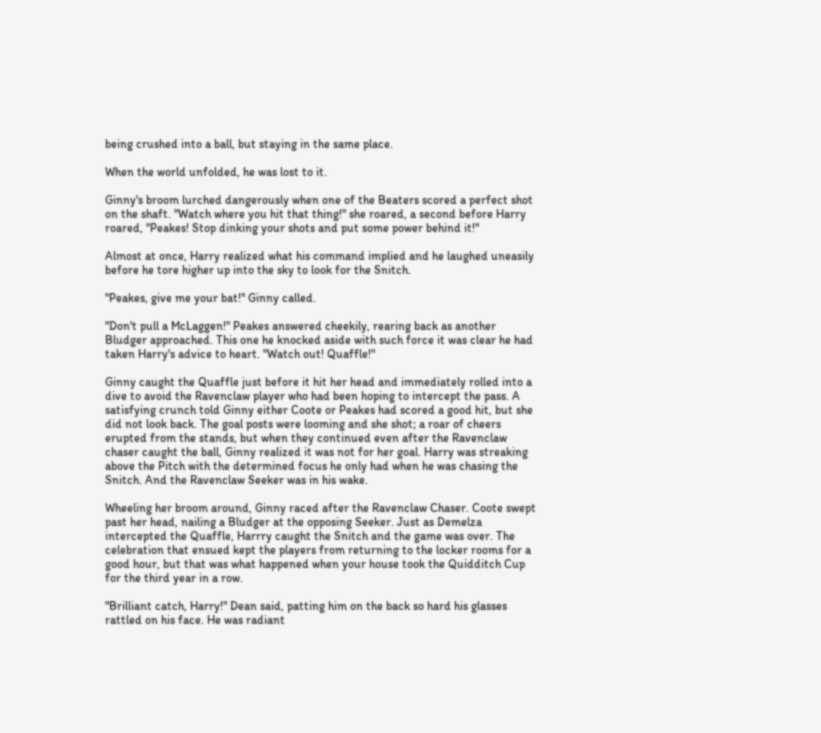being crushed into a ball, but staying in the same place.

When the world unfolded, he was lost to it.

Ginny's broom lurched dangerously when one of the Beaters scored a perfect shot on the shaft. "Watch where you hit that thing!" she roared, a second before Harry roared, "Peakes! Stop dinking your shots and put some power behind it!"

Almost at once, Harry realized what his command implied and he laughed uneasily before he tore higher up into the sky to look for the Snitch.

"Peakes, give me your bat!" Ginny called.

"Don't pull a McLaggen!" Peakes answered cheekily, rearing back as another Bludger approached. This one he knocked aside with such force it was clear he had taken Harry's advice to heart. "Watch out! Quaffle!"

Ginny caught the Quaffle just before it hit her head and immediately rolled into a dive to avoid the Ravenclaw player who had been hoping to intercept the pass. A satisfying crunch told Ginny either Coote or Peakes had scored a good hit, but she did not look back. The goal posts were looming and she shot; a roar of cheers erupted from the stands, but when they continued even after the Ravenclaw chaser caught the ball, Ginny realized it was not for her goal. Harry was streaking above the Pitch with the determined focus he only had when he was chasing the Snitch. And the Ravenclaw Seeker was in his wake.

Wheeling her broom around, Ginny raced after the Ravenclaw Chaser. Coote swept past her head, nailing a Bludger at the opposing Seeker. Just as Demelza intercepted the Quaffle, Harrry caught the Snitch and the game was over. The celebration that ensued kept the players from returning to the locker rooms for a good hour, but that was what happened when your house took the Quidditch Cup for the third year in a row.

"Brilliant catch, Harry!" Dean said, patting him on the back so hard his glasses rattled on his face. He was radiant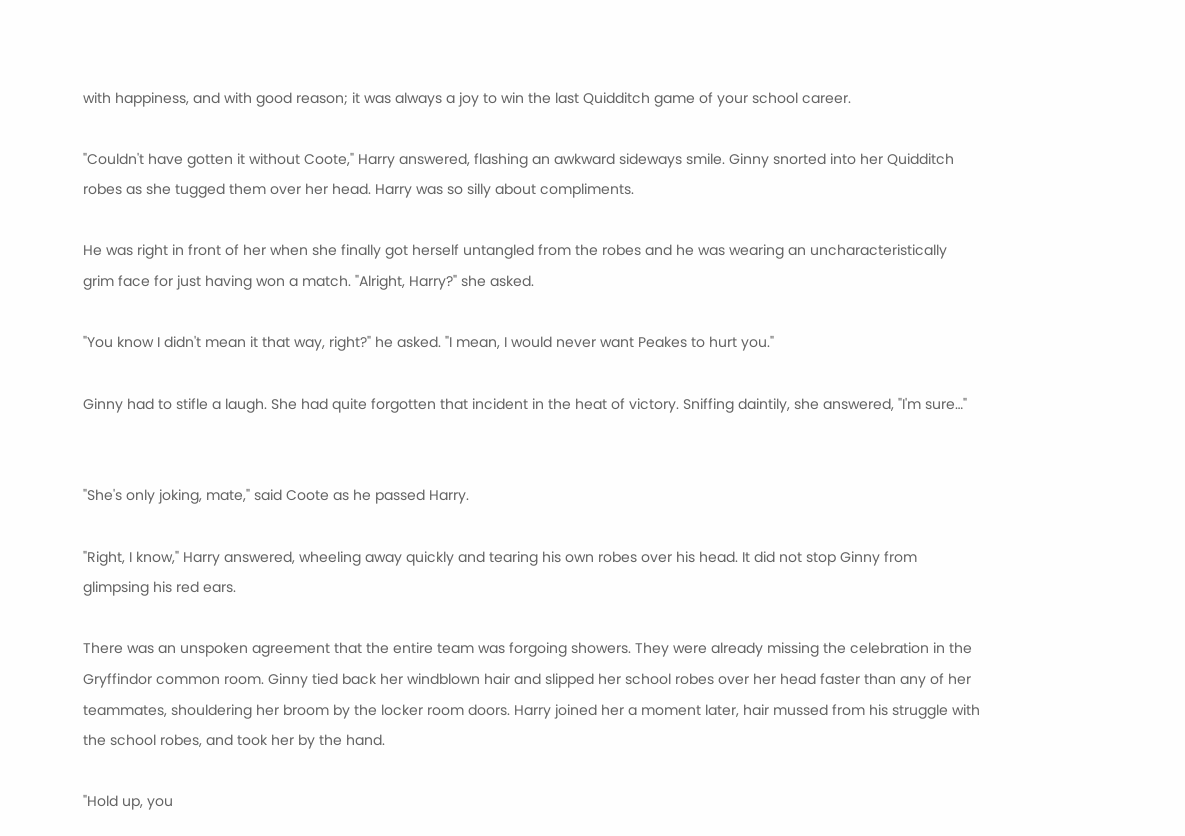with happiness, and with good reason; it was always a joy to win the last Quidditch game of your school career.

"Couldn't have gotten it without Coote," Harry answered, flashing an awkward sideways smile. Ginny snorted into her Quidditch robes as she tugged them over her head. Harry was so silly about compliments.

He was right in front of her when she finally got herself untangled from the robes and he was wearing an uncharacteristically grim face for just having won a match. "Alright, Harry?" she asked.

"You know I didn't mean it that way, right?" he asked. "I mean, I would never want Peakes to hurt you."

Ginny had to stifle a laugh. She had quite forgotten that incident in the heat of victory. Sniffing daintily, she answered, "I'm sure…"


"She's only joking, mate," said Coote as he passed Harry.

"Right, I know," Harry answered, wheeling away quickly and tearing his own robes over his head. It did not stop Ginny from glimpsing his red ears.

There was an unspoken agreement that the entire team was forgoing showers. They were already missing the celebration in the Gryffindor common room. Ginny tied back her windblown hair and slipped her school robes over her head faster than any of her teammates, shouldering her broom by the locker room doors. Harry joined her a moment later, hair mussed from his struggle with the school robes, and took her by the hand.

"Hold up, you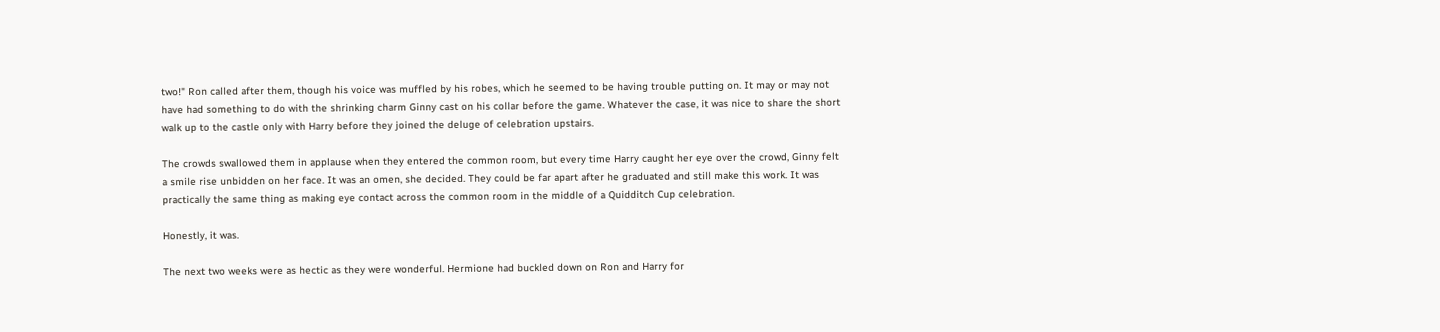two!" Ron called after them, though his voice was muffled by his robes, which he seemed to be having trouble putting on. It may or may not have had something to do with the shrinking charm Ginny cast on his collar before the game. Whatever the case, it was nice to share the short walk up to the castle only with Harry before they joined the deluge of celebration upstairs.

The crowds swallowed them in applause when they entered the common room, but every time Harry caught her eye over the crowd, Ginny felt a smile rise unbidden on her face. It was an omen, she decided. They could be far apart after he graduated and still make this work. It was practically the same thing as making eye contact across the common room in the middle of a Quidditch Cup celebration.

Honestly, it was.

The next two weeks were as hectic as they were wonderful. Hermione had buckled down on Ron and Harry for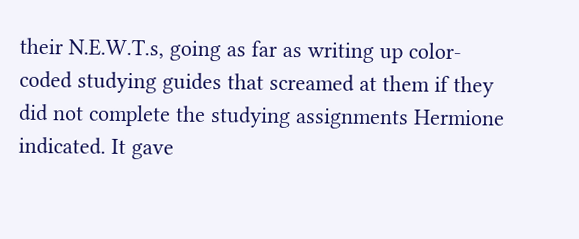their N.E.W.T.s, going as far as writing up color-coded studying guides that screamed at them if they did not complete the studying assignments Hermione indicated. It gave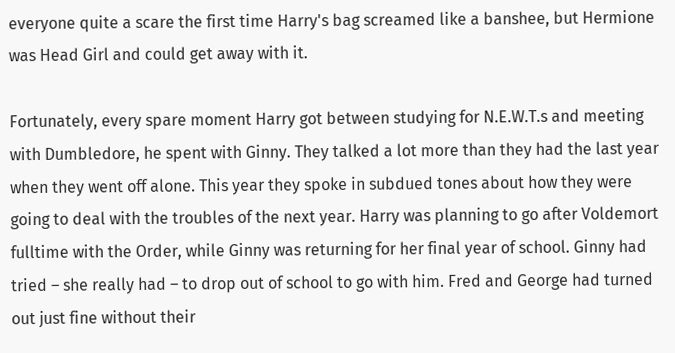everyone quite a scare the first time Harry's bag screamed like a banshee, but Hermione was Head Girl and could get away with it.

Fortunately, every spare moment Harry got between studying for N.E.W.T.s and meeting with Dumbledore, he spent with Ginny. They talked a lot more than they had the last year when they went off alone. This year they spoke in subdued tones about how they were going to deal with the troubles of the next year. Harry was planning to go after Voldemort fulltime with the Order, while Ginny was returning for her final year of school. Ginny had tried – she really had – to drop out of school to go with him. Fred and George had turned out just fine without their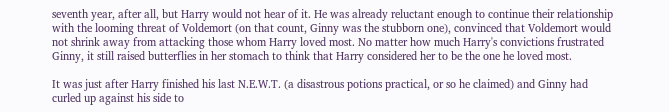seventh year, after all, but Harry would not hear of it. He was already reluctant enough to continue their relationship with the looming threat of Voldemort (on that count, Ginny was the stubborn one), convinced that Voldemort would not shrink away from attacking those whom Harry loved most. No matter how much Harry's convictions frustrated Ginny, it still raised butterflies in her stomach to think that Harry considered her to be the one he loved most.

It was just after Harry finished his last N.E.W.T. (a disastrous potions practical, or so he claimed) and Ginny had curled up against his side to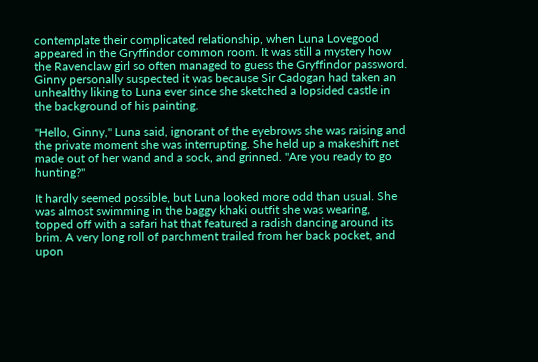contemplate their complicated relationship, when Luna Lovegood appeared in the Gryffindor common room. It was still a mystery how the Ravenclaw girl so often managed to guess the Gryffindor password. Ginny personally suspected it was because Sir Cadogan had taken an unhealthy liking to Luna ever since she sketched a lopsided castle in the background of his painting.

"Hello, Ginny," Luna said, ignorant of the eyebrows she was raising and the private moment she was interrupting. She held up a makeshift net made out of her wand and a sock, and grinned. "Are you ready to go hunting?"

It hardly seemed possible, but Luna looked more odd than usual. She was almost swimming in the baggy khaki outfit she was wearing, topped off with a safari hat that featured a radish dancing around its brim. A very long roll of parchment trailed from her back pocket, and upon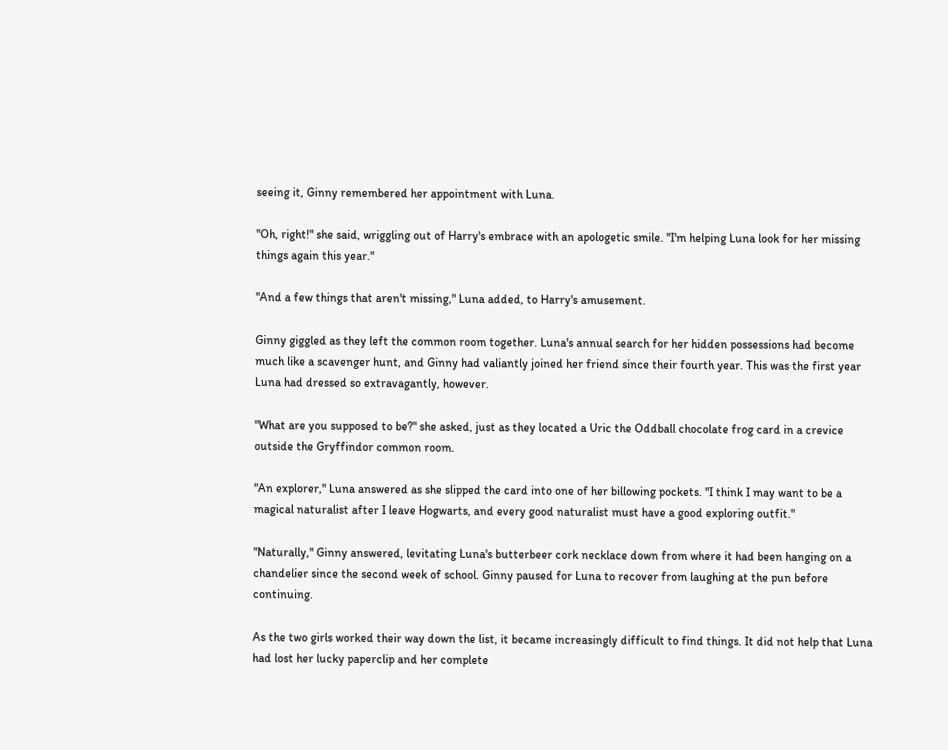seeing it, Ginny remembered her appointment with Luna.

"Oh, right!" she said, wriggling out of Harry's embrace with an apologetic smile. "I'm helping Luna look for her missing things again this year."

"And a few things that aren't missing," Luna added, to Harry's amusement.

Ginny giggled as they left the common room together. Luna's annual search for her hidden possessions had become much like a scavenger hunt, and Ginny had valiantly joined her friend since their fourth year. This was the first year Luna had dressed so extravagantly, however.

"What are you supposed to be?" she asked, just as they located a Uric the Oddball chocolate frog card in a crevice outside the Gryffindor common room.

"An explorer," Luna answered as she slipped the card into one of her billowing pockets. "I think I may want to be a magical naturalist after I leave Hogwarts, and every good naturalist must have a good exploring outfit."

"Naturally," Ginny answered, levitating Luna's butterbeer cork necklace down from where it had been hanging on a chandelier since the second week of school. Ginny paused for Luna to recover from laughing at the pun before continuing.

As the two girls worked their way down the list, it became increasingly difficult to find things. It did not help that Luna had lost her lucky paperclip and her complete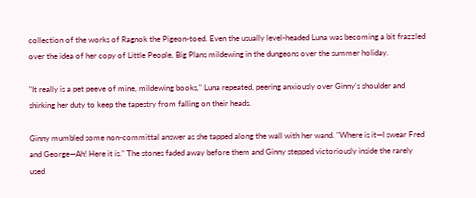collection of the works of Ragnok the Pigeon-toed. Even the usually level-headed Luna was becoming a bit frazzled over the idea of her copy of Little People, Big Plans mildewing in the dungeons over the summer holiday.

"It really is a pet peeve of mine, mildewing books," Luna repeated, peering anxiously over Ginny's shoulder and shirking her duty to keep the tapestry from falling on their heads.

Ginny mumbled some non-committal answer as she tapped along the wall with her wand. "Where is it—I swear Fred and George—Ah! Here it is." The stones faded away before them and Ginny stepped victoriously inside the rarely used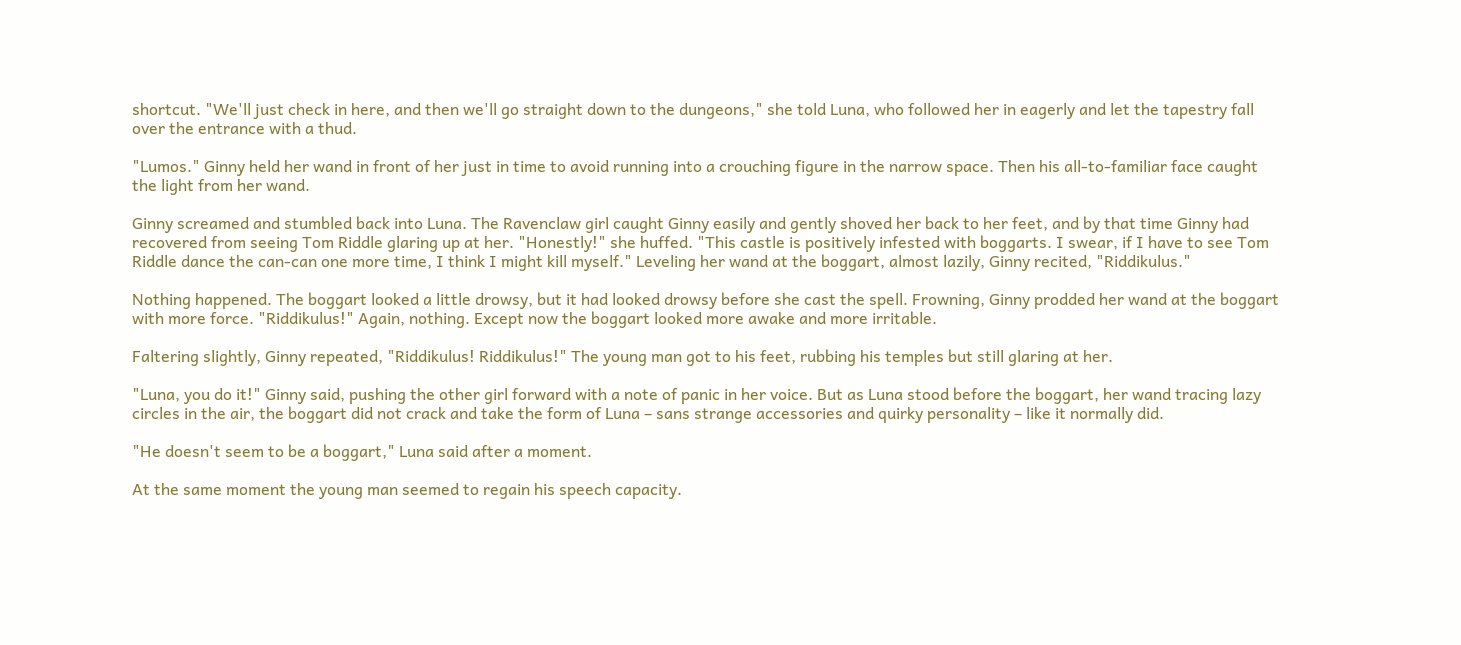shortcut. "We'll just check in here, and then we'll go straight down to the dungeons," she told Luna, who followed her in eagerly and let the tapestry fall over the entrance with a thud.

"Lumos." Ginny held her wand in front of her just in time to avoid running into a crouching figure in the narrow space. Then his all-to-familiar face caught the light from her wand.

Ginny screamed and stumbled back into Luna. The Ravenclaw girl caught Ginny easily and gently shoved her back to her feet, and by that time Ginny had recovered from seeing Tom Riddle glaring up at her. "Honestly!" she huffed. "This castle is positively infested with boggarts. I swear, if I have to see Tom Riddle dance the can-can one more time, I think I might kill myself." Leveling her wand at the boggart, almost lazily, Ginny recited, "Riddikulus."

Nothing happened. The boggart looked a little drowsy, but it had looked drowsy before she cast the spell. Frowning, Ginny prodded her wand at the boggart with more force. "Riddikulus!" Again, nothing. Except now the boggart looked more awake and more irritable.

Faltering slightly, Ginny repeated, "Riddikulus! Riddikulus!" The young man got to his feet, rubbing his temples but still glaring at her.

"Luna, you do it!" Ginny said, pushing the other girl forward with a note of panic in her voice. But as Luna stood before the boggart, her wand tracing lazy circles in the air, the boggart did not crack and take the form of Luna – sans strange accessories and quirky personality – like it normally did.

"He doesn't seem to be a boggart," Luna said after a moment.

At the same moment the young man seemed to regain his speech capacity.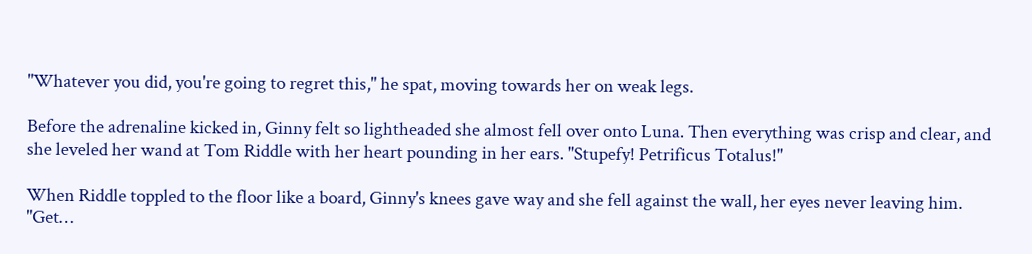"Whatever you did, you're going to regret this," he spat, moving towards her on weak legs.

Before the adrenaline kicked in, Ginny felt so lightheaded she almost fell over onto Luna. Then everything was crisp and clear, and she leveled her wand at Tom Riddle with her heart pounding in her ears. "Stupefy! Petrificus Totalus!"

When Riddle toppled to the floor like a board, Ginny's knees gave way and she fell against the wall, her eyes never leaving him. "Get…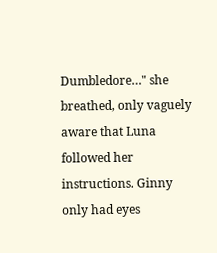Dumbledore…" she breathed, only vaguely aware that Luna followed her instructions. Ginny only had eyes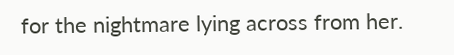for the nightmare lying across from her.